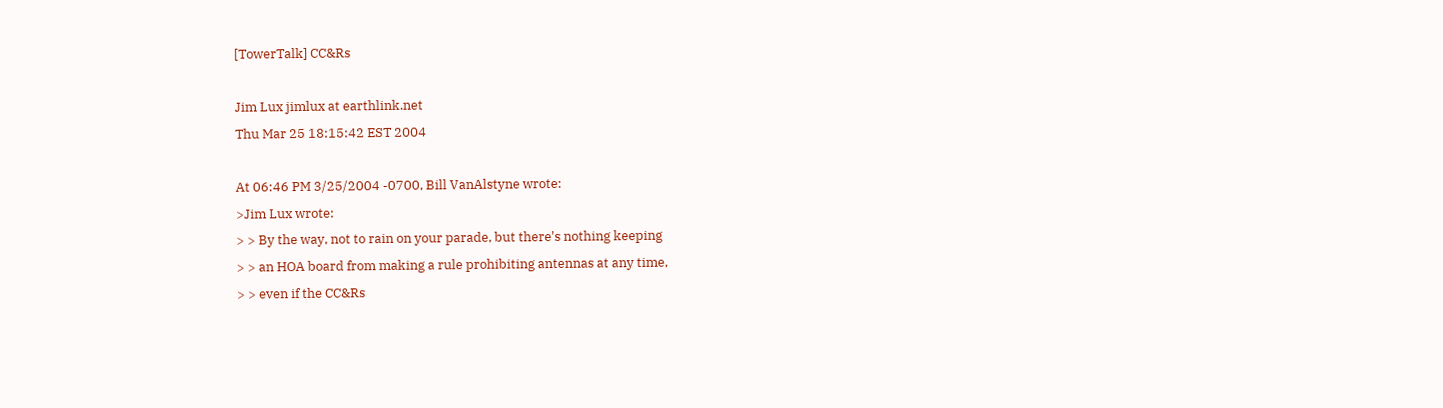[TowerTalk] CC&Rs

Jim Lux jimlux at earthlink.net
Thu Mar 25 18:15:42 EST 2004

At 06:46 PM 3/25/2004 -0700, Bill VanAlstyne wrote:
>Jim Lux wrote:
> > By the way, not to rain on your parade, but there's nothing keeping
> > an HOA board from making a rule prohibiting antennas at any time,
> > even if the CC&Rs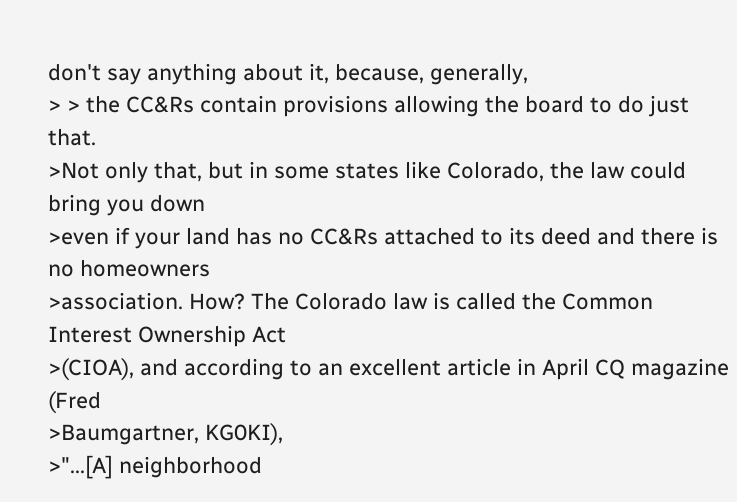don't say anything about it, because, generally,
> > the CC&Rs contain provisions allowing the board to do just that.
>Not only that, but in some states like Colorado, the law could bring you down
>even if your land has no CC&Rs attached to its deed and there is no homeowners
>association. How? The Colorado law is called the Common Interest Ownership Act
>(CIOA), and according to an excellent article in April CQ magazine (Fred
>Baumgartner, KG0KI),
>"...[A] neighborhood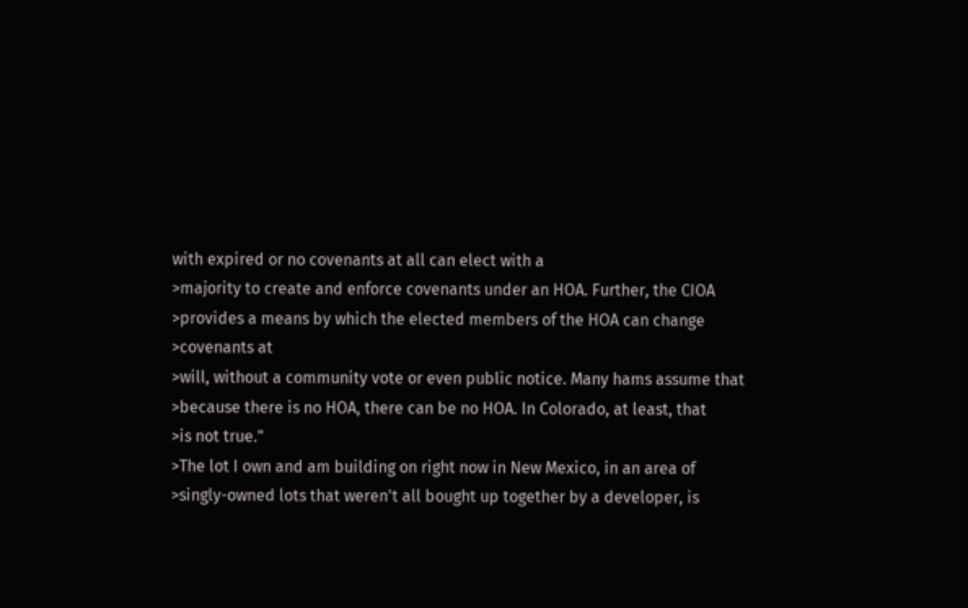with expired or no covenants at all can elect with a
>majority to create and enforce covenants under an HOA. Further, the CIOA
>provides a means by which the elected members of the HOA can change
>covenants at
>will, without a community vote or even public notice. Many hams assume that
>because there is no HOA, there can be no HOA. In Colorado, at least, that
>is not true."
>The lot I own and am building on right now in New Mexico, in an area of
>singly-owned lots that weren't all bought up together by a developer, is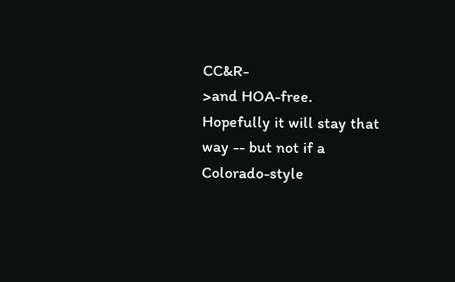CC&R-
>and HOA-free. Hopefully it will stay that way -- but not if a Colorado-style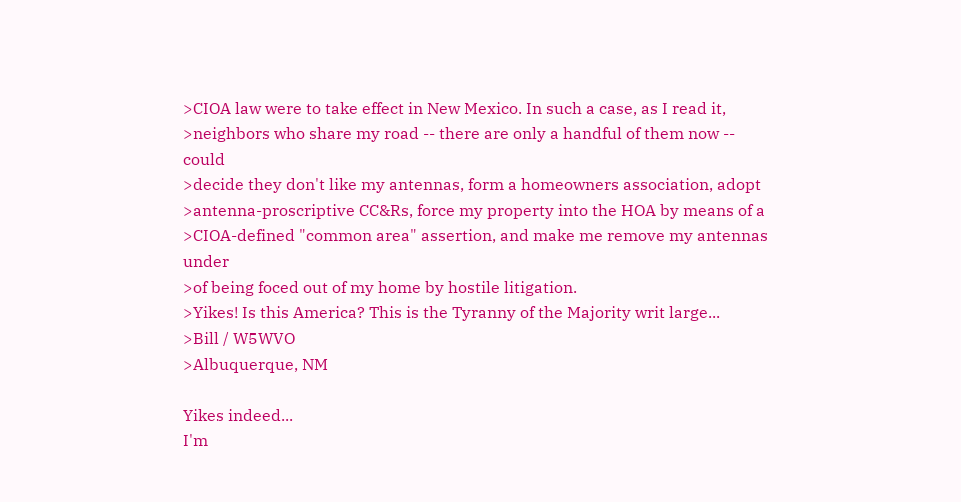>CIOA law were to take effect in New Mexico. In such a case, as I read it,
>neighbors who share my road -- there are only a handful of them now -- could
>decide they don't like my antennas, form a homeowners association, adopt
>antenna-proscriptive CC&Rs, force my property into the HOA by means of a
>CIOA-defined "common area" assertion, and make me remove my antennas under
>of being foced out of my home by hostile litigation.
>Yikes! Is this America? This is the Tyranny of the Majority writ large...
>Bill / W5WVO
>Albuquerque, NM

Yikes indeed...
I'm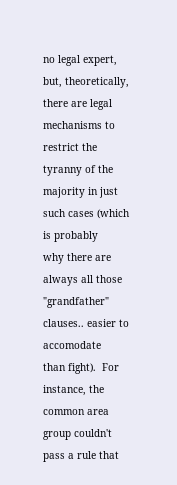no legal expert, but, theoretically, there are legal mechanisms to
restrict the tyranny of the majority in just such cases (which is probably
why there are always all those "grandfather" clauses.. easier to accomodate
than fight).  For instance, the common area group couldn't pass a rule that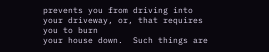prevents you from driving into your driveway, or, that requires you to burn
your house down.  Such things are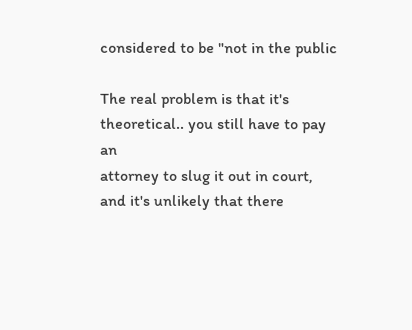considered to be "not in the public

The real problem is that it's theoretical.. you still have to pay an
attorney to slug it out in court, and it's unlikely that there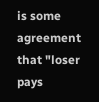is some
agreement that "loser pays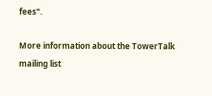fees".

More information about the TowerTalk mailing list